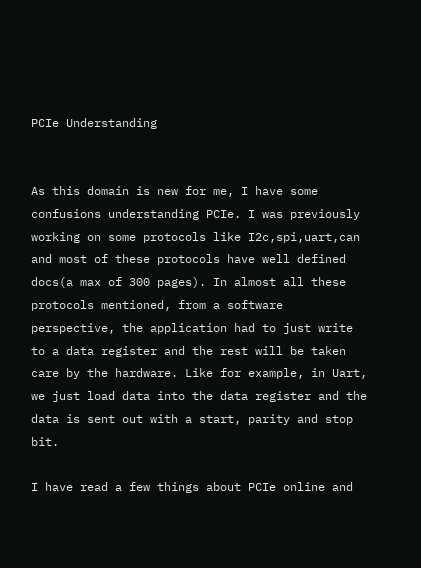PCIe Understanding


As this domain is new for me, I have some confusions understanding PCIe. I was previously working on some protocols like I2c,spi,uart,can and most of these protocols have well defined docs(a max of 300 pages). In almost all these protocols mentioned, from a software perspective, the application had to just write to a data register and the rest will be taken care by the hardware. Like for example, in Uart, we just load data into the data register and the data is sent out with a start, parity and stop bit.

I have read a few things about PCIe online and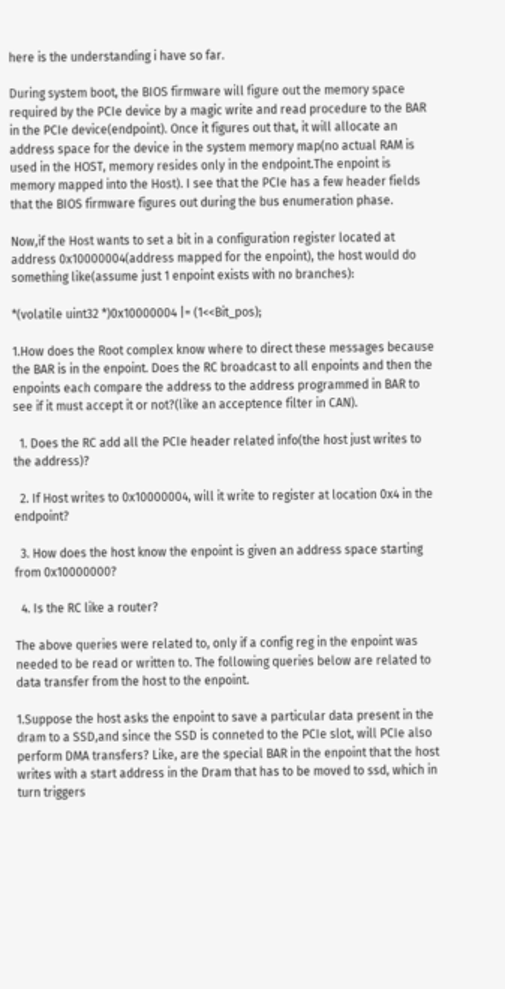here is the understanding i have so far.

During system boot, the BIOS firmware will figure out the memory space required by the PCIe device by a magic write and read procedure to the BAR in the PCIe device(endpoint). Once it figures out that, it will allocate an address space for the device in the system memory map(no actual RAM is used in the HOST, memory resides only in the endpoint.The enpoint is memory mapped into the Host). I see that the PCIe has a few header fields that the BIOS firmware figures out during the bus enumeration phase.

Now,if the Host wants to set a bit in a configuration register located at address 0x10000004(address mapped for the enpoint), the host would do something like(assume just 1 enpoint exists with no branches):

*(volatile uint32 *)0x10000004 |= (1<<Bit_pos);

1.How does the Root complex know where to direct these messages because the BAR is in the enpoint. Does the RC broadcast to all enpoints and then the enpoints each compare the address to the address programmed in BAR to see if it must accept it or not?(like an acceptence filter in CAN).

  1. Does the RC add all the PCIe header related info(the host just writes to the address)?

  2. If Host writes to 0x10000004, will it write to register at location 0x4 in the endpoint?

  3. How does the host know the enpoint is given an address space starting from 0x10000000?

  4. Is the RC like a router?

The above queries were related to, only if a config reg in the enpoint was needed to be read or written to. The following queries below are related to data transfer from the host to the enpoint.

1.Suppose the host asks the enpoint to save a particular data present in the dram to a SSD,and since the SSD is conneted to the PCIe slot, will PCIe also perform DMA transfers? Like, are the special BAR in the enpoint that the host writes with a start address in the Dram that has to be moved to ssd, which in turn triggers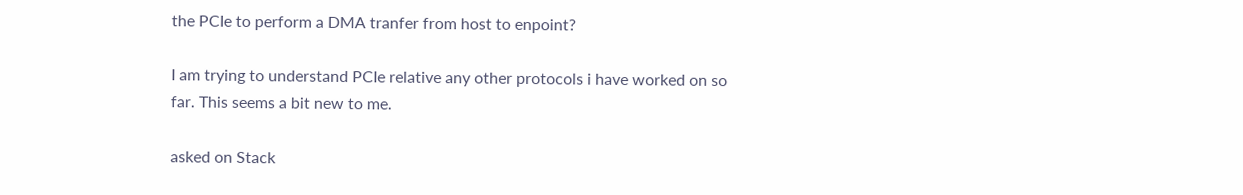the PCIe to perform a DMA tranfer from host to enpoint?

I am trying to understand PCIe relative any other protocols i have worked on so far. This seems a bit new to me.

asked on Stack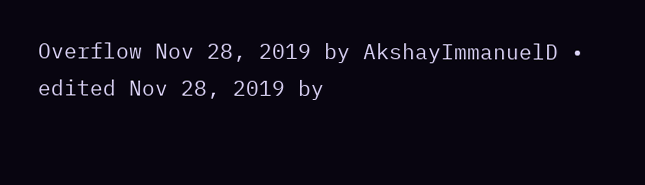Overflow Nov 28, 2019 by AkshayImmanuelD • edited Nov 28, 2019 by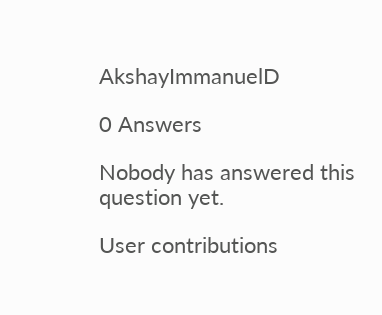AkshayImmanuelD

0 Answers

Nobody has answered this question yet.

User contributions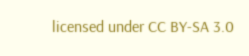licensed under CC BY-SA 3.0